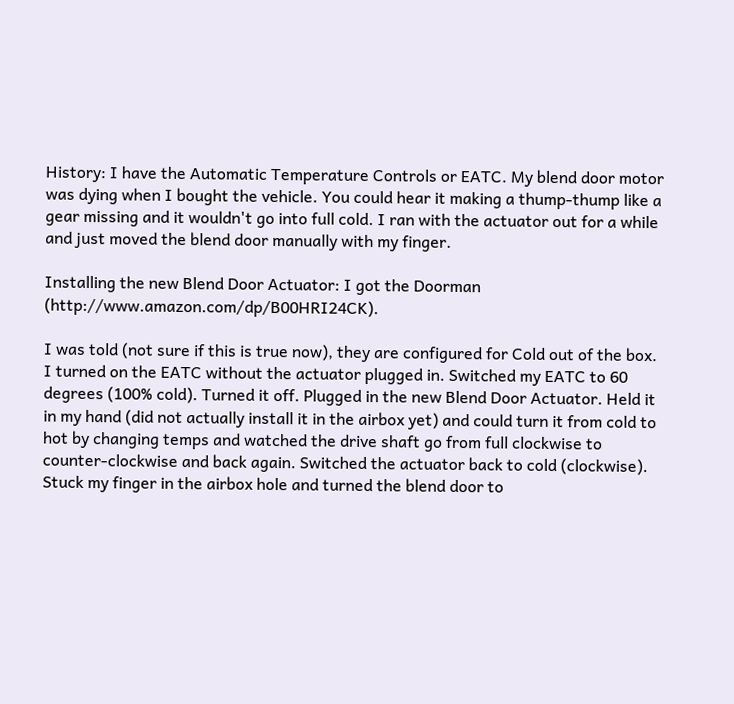History: I have the Automatic Temperature Controls or EATC. My blend door motor was dying when I bought the vehicle. You could hear it making a thump-thump like a gear missing and it wouldn't go into full cold. I ran with the actuator out for a while and just moved the blend door manually with my finger.

Installing the new Blend Door Actuator: I got the Doorman (http://www.amazon.com/dp/B00HRI24CK).

I was told (not sure if this is true now), they are configured for Cold out of the box. I turned on the EATC without the actuator plugged in. Switched my EATC to 60 degrees (100% cold). Turned it off. Plugged in the new Blend Door Actuator. Held it in my hand (did not actually install it in the airbox yet) and could turn it from cold to hot by changing temps and watched the drive shaft go from full clockwise to counter-clockwise and back again. Switched the actuator back to cold (clockwise). Stuck my finger in the airbox hole and turned the blend door to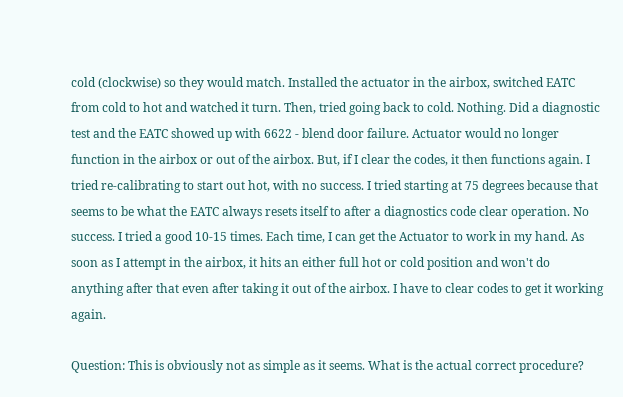cold (clockwise) so they would match. Installed the actuator in the airbox, switched EATC from cold to hot and watched it turn. Then, tried going back to cold. Nothing. Did a diagnostic test and the EATC showed up with 6622 - blend door failure. Actuator would no longer function in the airbox or out of the airbox. But, if I clear the codes, it then functions again. I tried re-calibrating to start out hot, with no success. I tried starting at 75 degrees because that seems to be what the EATC always resets itself to after a diagnostics code clear operation. No success. I tried a good 10-15 times. Each time, I can get the Actuator to work in my hand. As soon as I attempt in the airbox, it hits an either full hot or cold position and won't do anything after that even after taking it out of the airbox. I have to clear codes to get it working again.

Question: This is obviously not as simple as it seems. What is the actual correct procedure?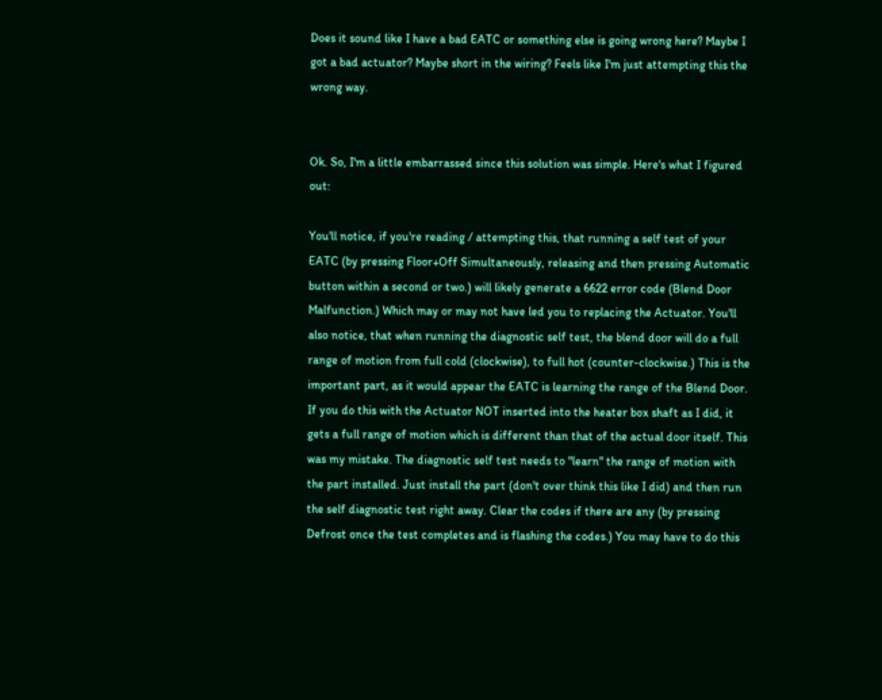Does it sound like I have a bad EATC or something else is going wrong here? Maybe I got a bad actuator? Maybe short in the wiring? Feels like I'm just attempting this the wrong way.


Ok. So, I'm a little embarrassed since this solution was simple. Here's what I figured out:

You'll notice, if you're reading / attempting this, that running a self test of your EATC (by pressing Floor+Off Simultaneously, releasing and then pressing Automatic button within a second or two.) will likely generate a 6622 error code (Blend Door Malfunction.) Which may or may not have led you to replacing the Actuator. You'll also notice, that when running the diagnostic self test, the blend door will do a full range of motion from full cold (clockwise), to full hot (counter-clockwise.) This is the important part, as it would appear the EATC is learning the range of the Blend Door. If you do this with the Actuator NOT inserted into the heater box shaft as I did, it gets a full range of motion which is different than that of the actual door itself. This was my mistake. The diagnostic self test needs to "learn" the range of motion with the part installed. Just install the part (don't over think this like I did) and then run the self diagnostic test right away. Clear the codes if there are any (by pressing Defrost once the test completes and is flashing the codes.) You may have to do this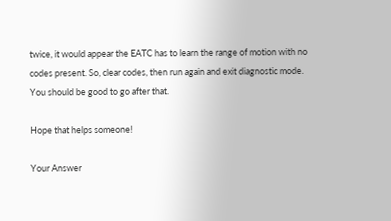twice, it would appear the EATC has to learn the range of motion with no codes present. So, clear codes, then run again and exit diagnostic mode. You should be good to go after that.

Hope that helps someone!

Your Answer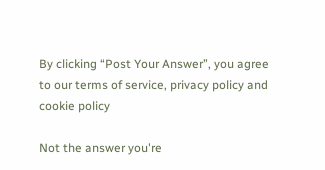By clicking “Post Your Answer”, you agree to our terms of service, privacy policy and cookie policy

Not the answer you're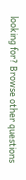looking for? Browse other questions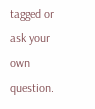tagged or ask your own question.